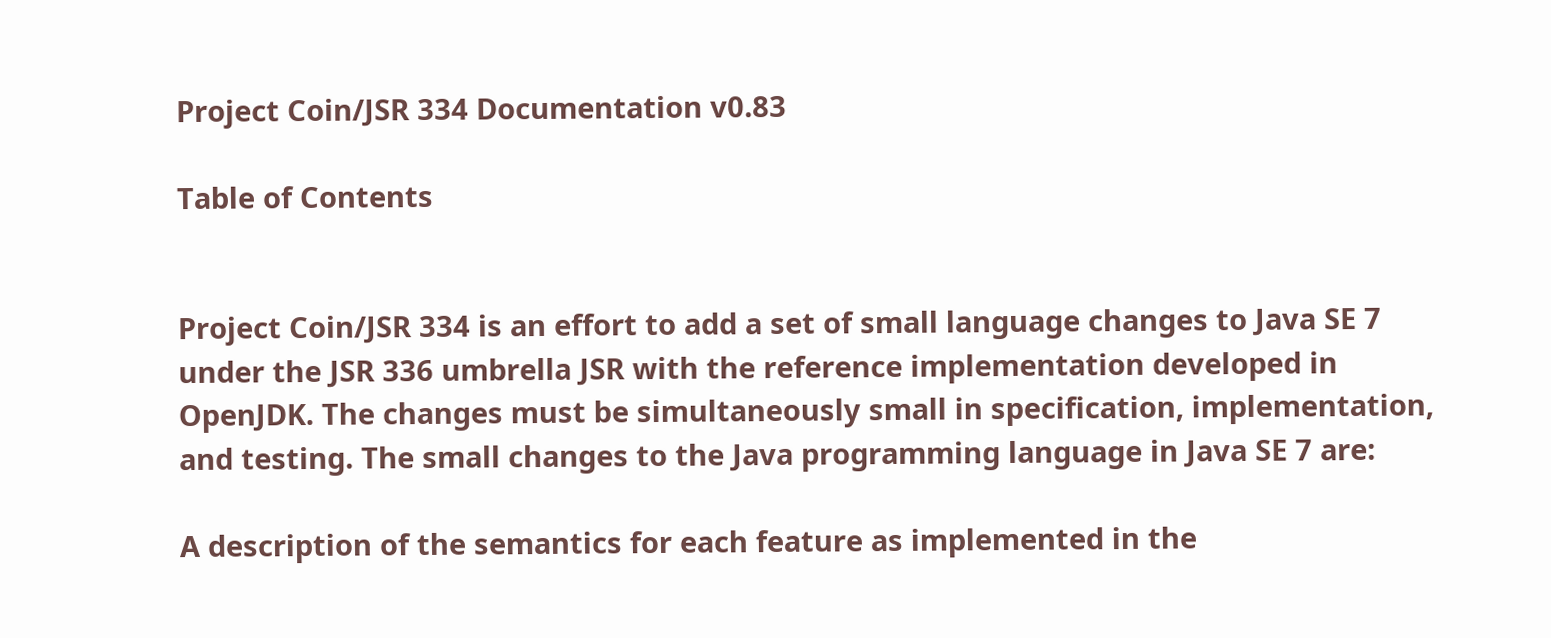Project Coin/JSR 334 Documentation v0.83

Table of Contents


Project Coin/JSR 334 is an effort to add a set of small language changes to Java SE 7 under the JSR 336 umbrella JSR with the reference implementation developed in OpenJDK. The changes must be simultaneously small in specification, implementation, and testing. The small changes to the Java programming language in Java SE 7 are:

A description of the semantics for each feature as implemented in the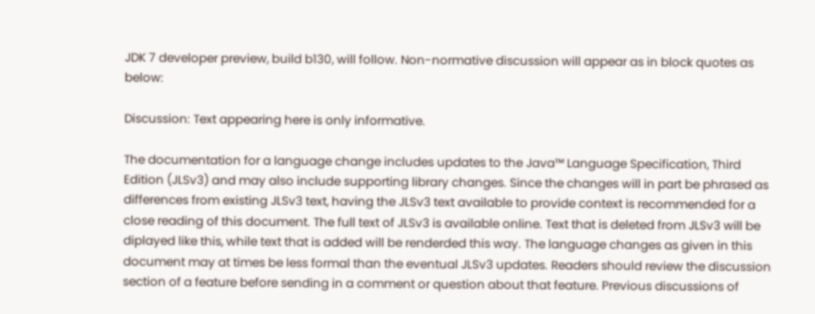JDK 7 developer preview, build b130, will follow. Non-normative discussion will appear as in block quotes as below:

Discussion: Text appearing here is only informative.

The documentation for a language change includes updates to the Java™ Language Specification, Third Edition (JLSv3) and may also include supporting library changes. Since the changes will in part be phrased as differences from existing JLSv3 text, having the JLSv3 text available to provide context is recommended for a close reading of this document. The full text of JLSv3 is available online. Text that is deleted from JLSv3 will be diplayed like this, while text that is added will be renderded this way. The language changes as given in this document may at times be less formal than the eventual JLSv3 updates. Readers should review the discussion section of a feature before sending in a comment or question about that feature. Previous discussions of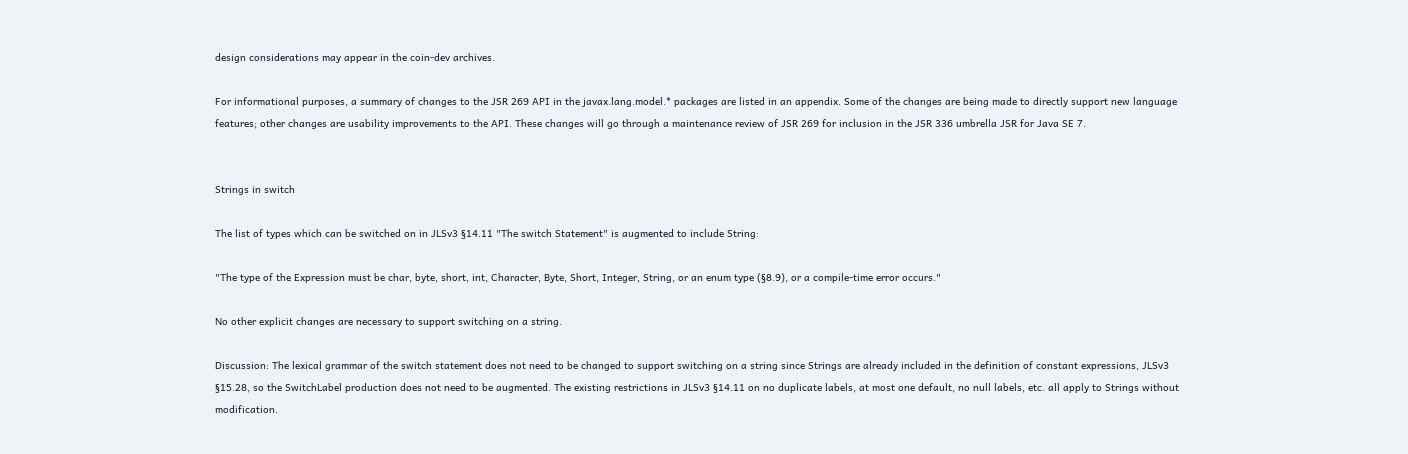design considerations may appear in the coin-dev archives.

For informational purposes, a summary of changes to the JSR 269 API in the javax.lang.model.* packages are listed in an appendix. Some of the changes are being made to directly support new language features; other changes are usability improvements to the API. These changes will go through a maintenance review of JSR 269 for inclusion in the JSR 336 umbrella JSR for Java SE 7.


Strings in switch

The list of types which can be switched on in JLSv3 §14.11 "The switch Statement" is augmented to include String:

"The type of the Expression must be char, byte, short, int, Character, Byte, Short, Integer, String, or an enum type (§8.9), or a compile-time error occurs."

No other explicit changes are necessary to support switching on a string.

Discussion: The lexical grammar of the switch statement does not need to be changed to support switching on a string since Strings are already included in the definition of constant expressions, JLSv3 §15.28, so the SwitchLabel production does not need to be augmented. The existing restrictions in JLSv3 §14.11 on no duplicate labels, at most one default, no null labels, etc. all apply to Strings without modification.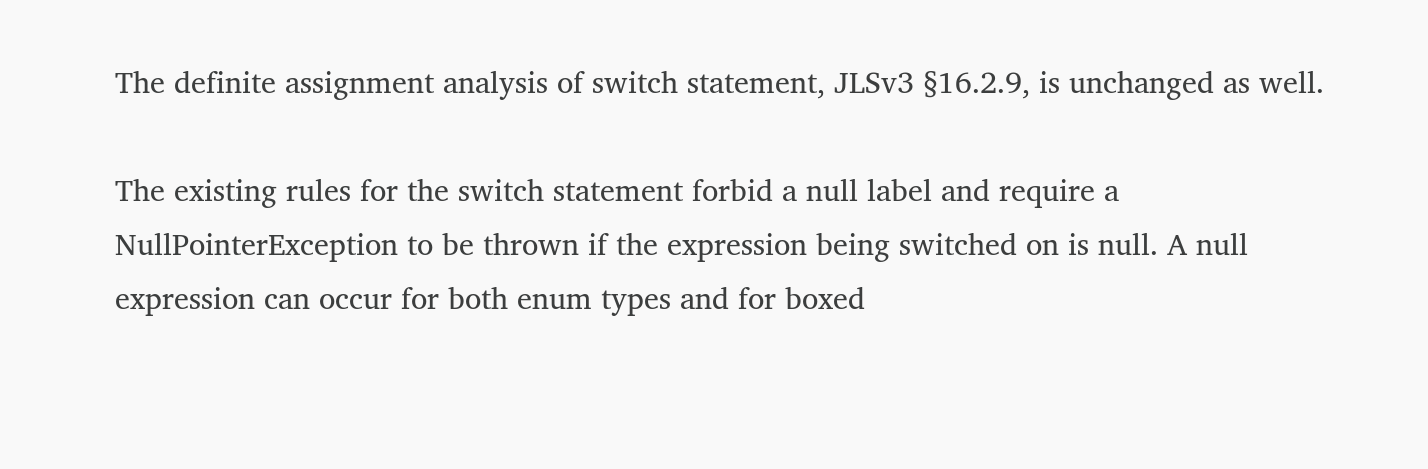The definite assignment analysis of switch statement, JLSv3 §16.2.9, is unchanged as well.

The existing rules for the switch statement forbid a null label and require a NullPointerException to be thrown if the expression being switched on is null. A null expression can occur for both enum types and for boxed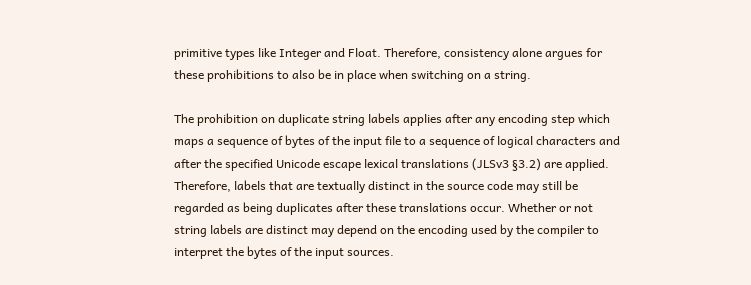primitive types like Integer and Float. Therefore, consistency alone argues for these prohibitions to also be in place when switching on a string.

The prohibition on duplicate string labels applies after any encoding step which maps a sequence of bytes of the input file to a sequence of logical characters and after the specified Unicode escape lexical translations (JLSv3 §3.2) are applied. Therefore, labels that are textually distinct in the source code may still be regarded as being duplicates after these translations occur. Whether or not string labels are distinct may depend on the encoding used by the compiler to interpret the bytes of the input sources.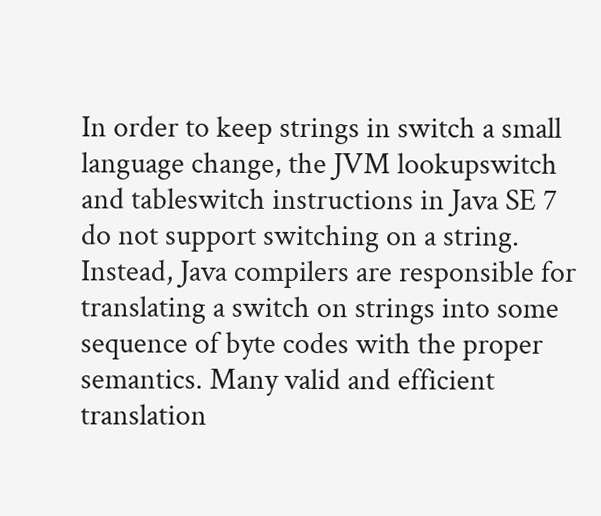In order to keep strings in switch a small language change, the JVM lookupswitch and tableswitch instructions in Java SE 7 do not support switching on a string. Instead, Java compilers are responsible for translating a switch on strings into some sequence of byte codes with the proper semantics. Many valid and efficient translation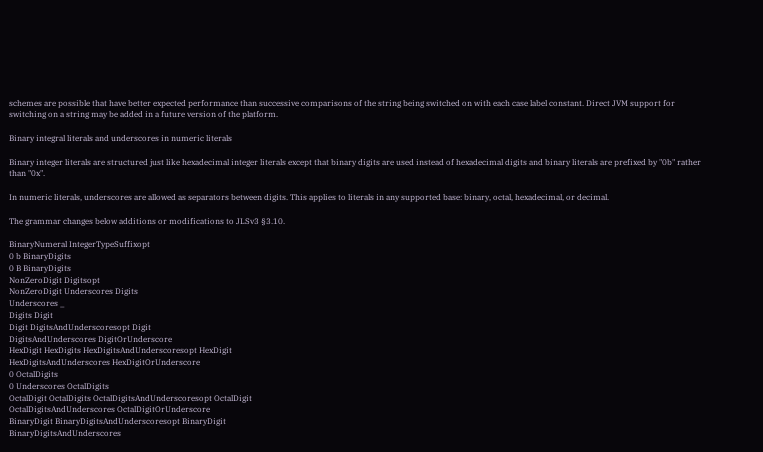schemes are possible that have better expected performance than successive comparisons of the string being switched on with each case label constant. Direct JVM support for switching on a string may be added in a future version of the platform.

Binary integral literals and underscores in numeric literals

Binary integer literals are structured just like hexadecimal integer literals except that binary digits are used instead of hexadecimal digits and binary literals are prefixed by "0b" rather than "0x".

In numeric literals, underscores are allowed as separators between digits. This applies to literals in any supported base: binary, octal, hexadecimal, or decimal.

The grammar changes below additions or modifications to JLSv3 §3.10.

BinaryNumeral IntegerTypeSuffixopt
0 b BinaryDigits
0 B BinaryDigits
NonZeroDigit Digitsopt
NonZeroDigit Underscores Digits
Underscores _
Digits Digit
Digit DigitsAndUnderscoresopt Digit
DigitsAndUnderscores DigitOrUnderscore
HexDigit HexDigits HexDigitsAndUnderscoresopt HexDigit
HexDigitsAndUnderscores HexDigitOrUnderscore
0 OctalDigits
0 Underscores OctalDigits
OctalDigit OctalDigits OctalDigitsAndUnderscoresopt OctalDigit
OctalDigitsAndUnderscores OctalDigitOrUnderscore
BinaryDigit BinaryDigitsAndUnderscoresopt BinaryDigit
BinaryDigitsAndUnderscores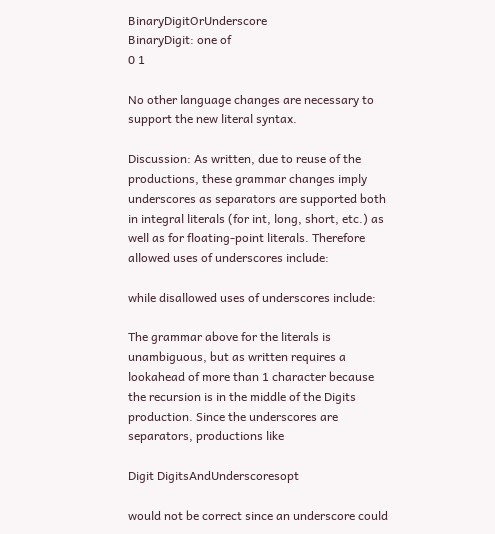BinaryDigitOrUnderscore
BinaryDigit: one of
0 1

No other language changes are necessary to support the new literal syntax.

Discussion: As written, due to reuse of the productions, these grammar changes imply underscores as separators are supported both in integral literals (for int, long, short, etc.) as well as for floating-point literals. Therefore allowed uses of underscores include:

while disallowed uses of underscores include:

The grammar above for the literals is unambiguous, but as written requires a lookahead of more than 1 character because the recursion is in the middle of the Digits production. Since the underscores are separators, productions like

Digit DigitsAndUnderscoresopt

would not be correct since an underscore could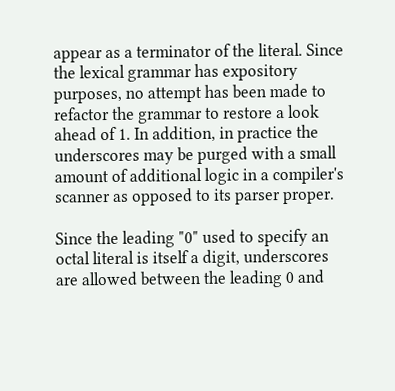appear as a terminator of the literal. Since the lexical grammar has expository purposes, no attempt has been made to refactor the grammar to restore a look ahead of 1. In addition, in practice the underscores may be purged with a small amount of additional logic in a compiler's scanner as opposed to its parser proper.

Since the leading "0" used to specify an octal literal is itself a digit, underscores are allowed between the leading 0 and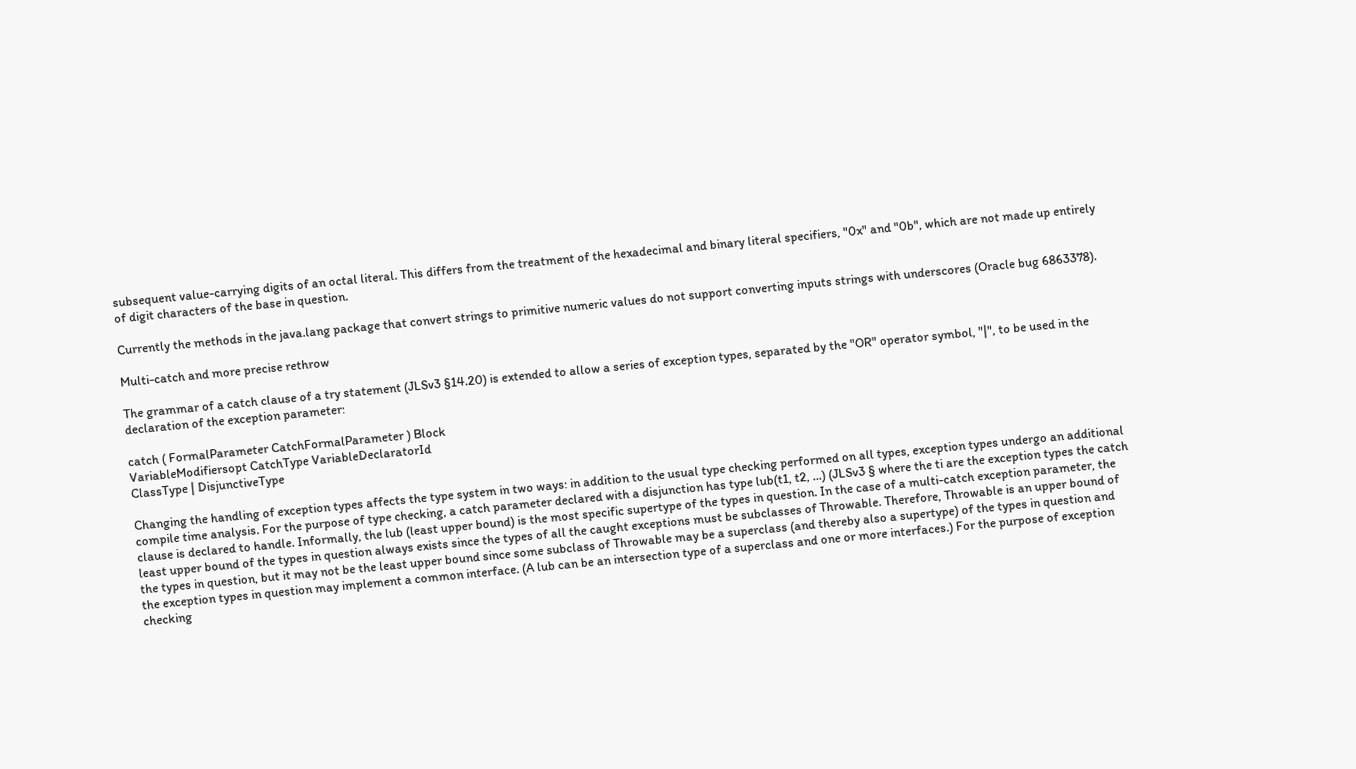subsequent value-carrying digits of an octal literal. This differs from the treatment of the hexadecimal and binary literal specifiers, "0x" and "0b", which are not made up entirely of digit characters of the base in question.

Currently the methods in the java.lang package that convert strings to primitive numeric values do not support converting inputs strings with underscores (Oracle bug 6863378).

Multi-catch and more precise rethrow

The grammar of a catch clause of a try statement (JLSv3 §14.20) is extended to allow a series of exception types, separated by the "OR" operator symbol, "|", to be used in the declaration of the exception parameter:

catch ( FormalParameter CatchFormalParameter ) Block
VariableModifiersopt CatchType VariableDeclaratorId
ClassType | DisjunctiveType

Changing the handling of exception types affects the type system in two ways: in addition to the usual type checking performed on all types, exception types undergo an additional compile time analysis. For the purpose of type checking, a catch parameter declared with a disjunction has type lub(t1, t2, ...) (JLSv3 § where the ti are the exception types the catch clause is declared to handle. Informally, the lub (least upper bound) is the most specific supertype of the types in question. In the case of a multi-catch exception parameter, the least upper bound of the types in question always exists since the types of all the caught exceptions must be subclasses of Throwable. Therefore, Throwable is an upper bound of the types in question, but it may not be the least upper bound since some subclass of Throwable may be a superclass (and thereby also a supertype) of the types in question and the exception types in question may implement a common interface. (A lub can be an intersection type of a superclass and one or more interfaces.) For the purpose of exception checking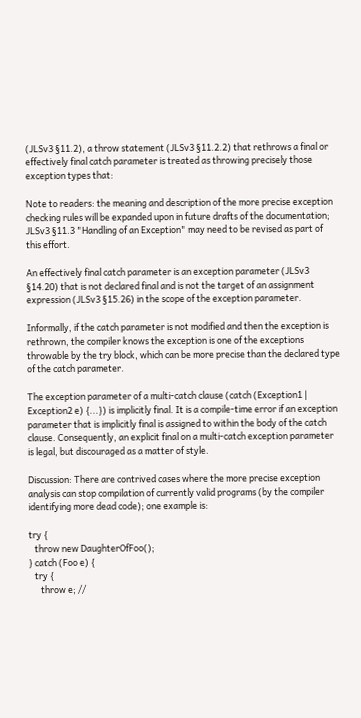(JLSv3 §11.2), a throw statement (JLSv3 §11.2.2) that rethrows a final or effectively final catch parameter is treated as throwing precisely those exception types that:

Note to readers: the meaning and description of the more precise exception checking rules will be expanded upon in future drafts of the documentation; JLSv3 §11.3 "Handling of an Exception" may need to be revised as part of this effort.

An effectively final catch parameter is an exception parameter (JLSv3 §14.20) that is not declared final and is not the target of an assignment expression (JLSv3 §15.26) in the scope of the exception parameter.

Informally, if the catch parameter is not modified and then the exception is rethrown, the compiler knows the exception is one of the exceptions throwable by the try block, which can be more precise than the declared type of the catch parameter.

The exception parameter of a multi-catch clause (catch (Exception1 | Exception2 e) {...}) is implicitly final. It is a compile-time error if an exception parameter that is implicitly final is assigned to within the body of the catch clause. Consequently, an explicit final on a multi-catch exception parameter is legal, but discouraged as a matter of style.

Discussion: There are contrived cases where the more precise exception analysis can stop compilation of currently valid programs (by the compiler identifying more dead code); one example is:

try {
   throw new DaughterOfFoo();
} catch (Foo e) {
   try {
      throw e; //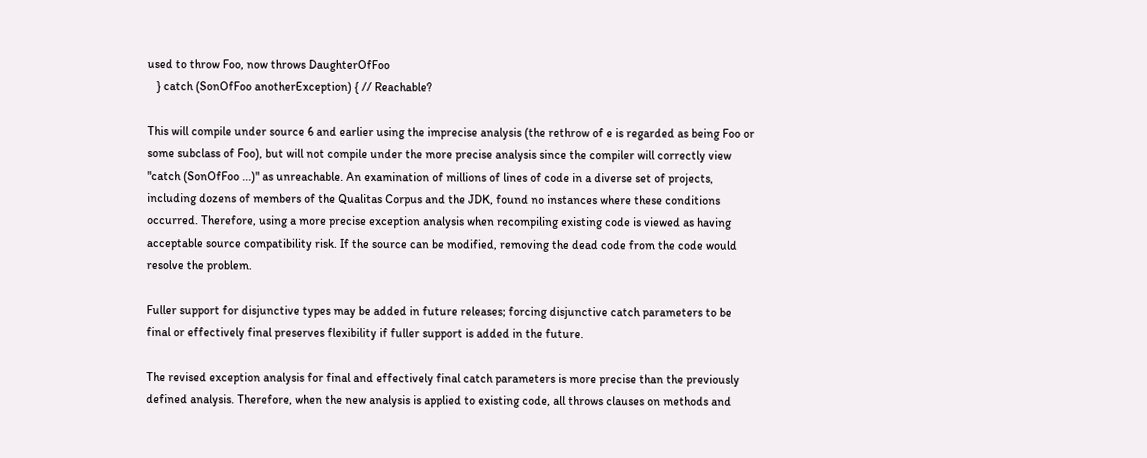used to throw Foo, now throws DaughterOfFoo
   } catch (SonOfFoo anotherException) { // Reachable?

This will compile under source 6 and earlier using the imprecise analysis (the rethrow of e is regarded as being Foo or some subclass of Foo), but will not compile under the more precise analysis since the compiler will correctly view "catch (SonOfFoo ...)" as unreachable. An examination of millions of lines of code in a diverse set of projects, including dozens of members of the Qualitas Corpus and the JDK, found no instances where these conditions occurred. Therefore, using a more precise exception analysis when recompiling existing code is viewed as having acceptable source compatibility risk. If the source can be modified, removing the dead code from the code would resolve the problem.

Fuller support for disjunctive types may be added in future releases; forcing disjunctive catch parameters to be final or effectively final preserves flexibility if fuller support is added in the future.

The revised exception analysis for final and effectively final catch parameters is more precise than the previously defined analysis. Therefore, when the new analysis is applied to existing code, all throws clauses on methods and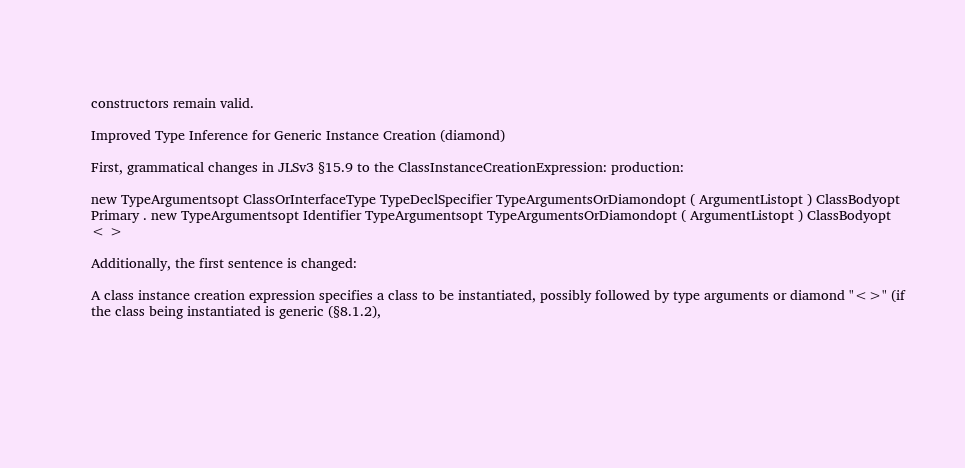constructors remain valid.

Improved Type Inference for Generic Instance Creation (diamond)

First, grammatical changes in JLSv3 §15.9 to the ClassInstanceCreationExpression: production:

new TypeArgumentsopt ClassOrInterfaceType TypeDeclSpecifier TypeArgumentsOrDiamondopt ( ArgumentListopt ) ClassBodyopt
Primary . new TypeArgumentsopt Identifier TypeArgumentsopt TypeArgumentsOrDiamondopt ( ArgumentListopt ) ClassBodyopt
< >

Additionally, the first sentence is changed:

A class instance creation expression specifies a class to be instantiated, possibly followed by type arguments or diamond "<>" (if the class being instantiated is generic (§8.1.2),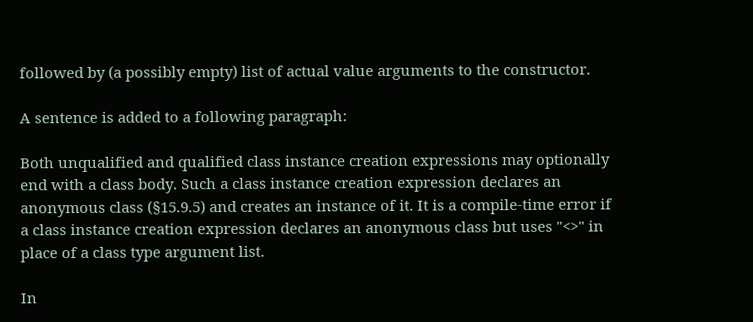followed by (a possibly empty) list of actual value arguments to the constructor.

A sentence is added to a following paragraph:

Both unqualified and qualified class instance creation expressions may optionally end with a class body. Such a class instance creation expression declares an anonymous class (§15.9.5) and creates an instance of it. It is a compile-time error if a class instance creation expression declares an anonymous class but uses "<>" in place of a class type argument list.

In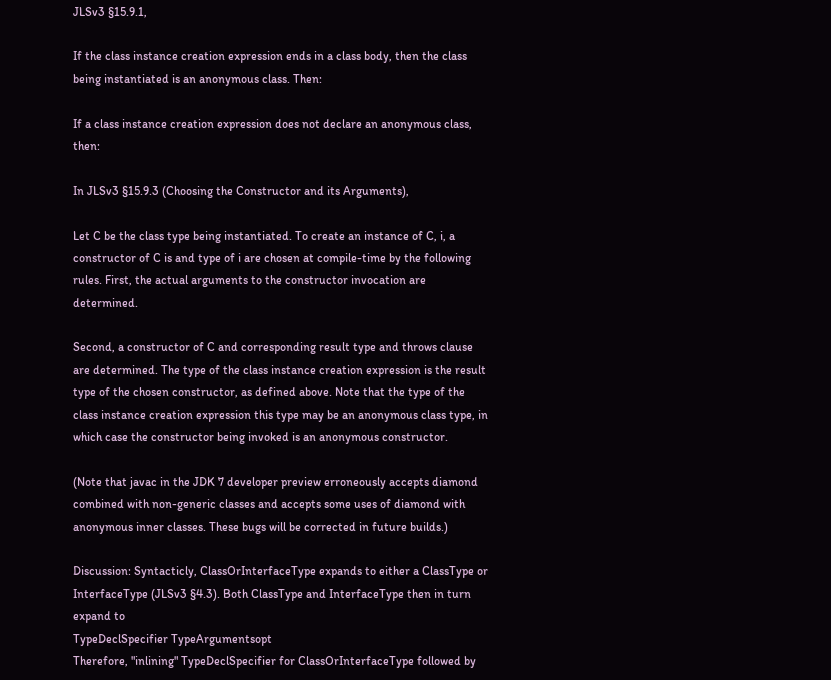JLSv3 §15.9.1,

If the class instance creation expression ends in a class body, then the class being instantiated is an anonymous class. Then:

If a class instance creation expression does not declare an anonymous class, then:

In JLSv3 §15.9.3 (Choosing the Constructor and its Arguments),

Let C be the class type being instantiated. To create an instance of C, i, a constructor of C is and type of i are chosen at compile-time by the following rules. First, the actual arguments to the constructor invocation are determined.

Second, a constructor of C and corresponding result type and throws clause are determined. The type of the class instance creation expression is the result type of the chosen constructor, as defined above. Note that the type of the class instance creation expression this type may be an anonymous class type, in which case the constructor being invoked is an anonymous constructor.

(Note that javac in the JDK 7 developer preview erroneously accepts diamond combined with non-generic classes and accepts some uses of diamond with anonymous inner classes. These bugs will be corrected in future builds.)

Discussion: Syntacticly, ClassOrInterfaceType expands to either a ClassType or InterfaceType (JLSv3 §4.3). Both ClassType and InterfaceType then in turn expand to
TypeDeclSpecifier TypeArgumentsopt
Therefore, "inlining" TypeDeclSpecifier for ClassOrInterfaceType followed by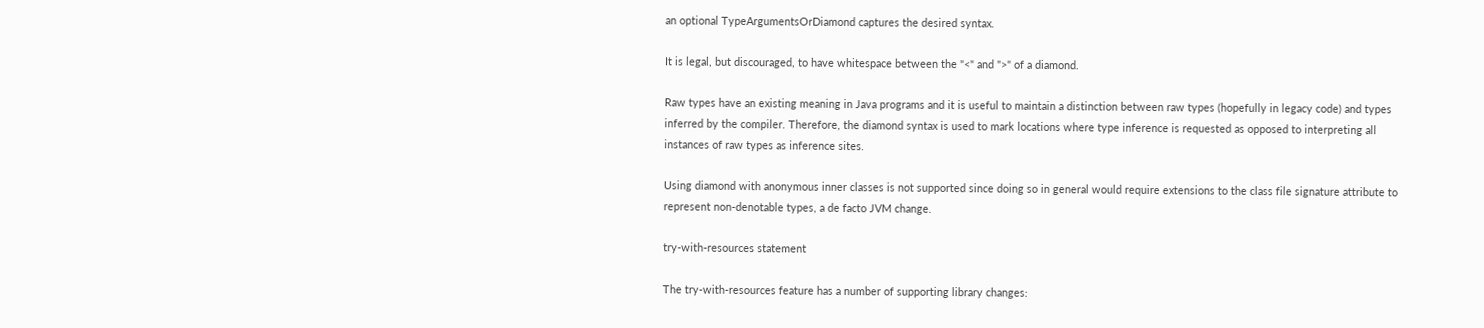an optional TypeArgumentsOrDiamond captures the desired syntax.

It is legal, but discouraged, to have whitespace between the "<" and ">" of a diamond.

Raw types have an existing meaning in Java programs and it is useful to maintain a distinction between raw types (hopefully in legacy code) and types inferred by the compiler. Therefore, the diamond syntax is used to mark locations where type inference is requested as opposed to interpreting all instances of raw types as inference sites.

Using diamond with anonymous inner classes is not supported since doing so in general would require extensions to the class file signature attribute to represent non-denotable types, a de facto JVM change.

try-with-resources statement

The try-with-resources feature has a number of supporting library changes: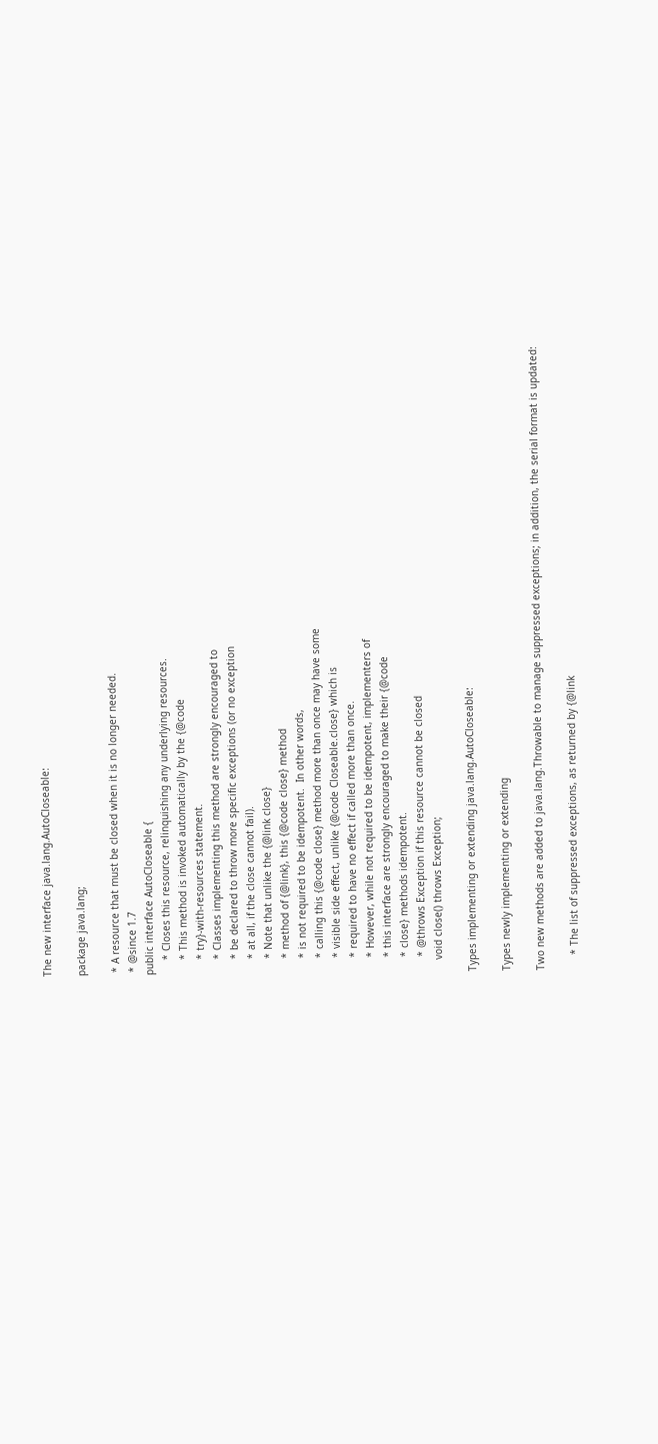The new interface java.lang.AutoCloseable:

package java.lang;

 * A resource that must be closed when it is no longer needed.
 * @since 1.7
public interface AutoCloseable {
     * Closes this resource, relinquishing any underlying resources.
     * This method is invoked automatically by the {@code
     * try}-with-resources statement.
     * Classes implementing this method are strongly encouraged to
     * be declared to throw more specific exceptions (or no exception
     * at all, if the close cannot fail).
     * Note that unlike the {@link close}
     * method of {@link}, this {@code close} method
     * is not required to be idempotent.  In other words,
     * calling this {@code close} method more than once may have some
     * visible side effect, unlike {@code Closeable.close} which is
     * required to have no effect if called more than once.
     * However, while not required to be idempotent, implementers of
     * this interface are strongly encouraged to make their {@code
     * close} methods idempotent.
     * @throws Exception if this resource cannot be closed
    void close() throws Exception;

Types implementing or extending java.lang.AutoCloseable:

Types newly implementing or extending

Two new methods are added to java.lang.Throwable to manage suppressed exceptions; in addition, the serial format is updated:

     * The list of suppressed exceptions, as returned by {@link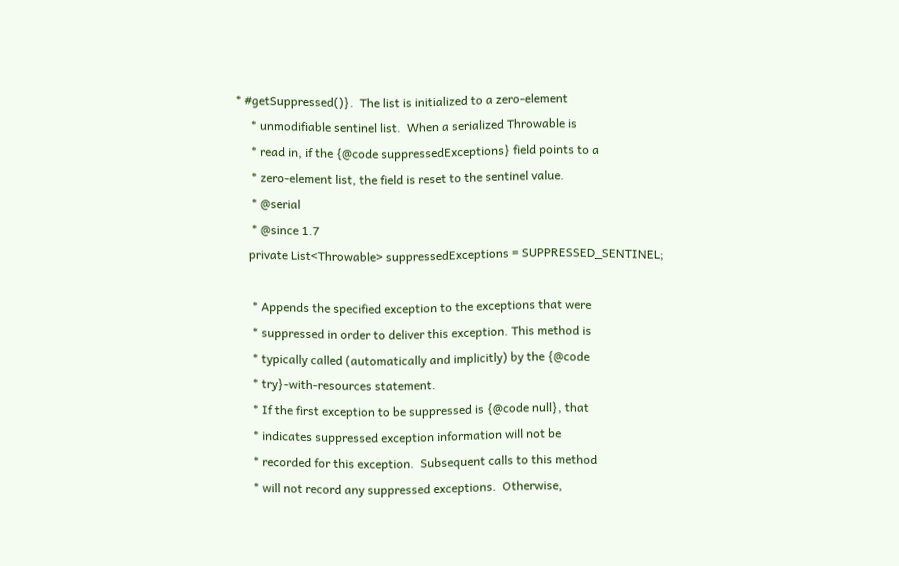* #getSuppressed()}.  The list is initialized to a zero-element
     * unmodifiable sentinel list.  When a serialized Throwable is
     * read in, if the {@code suppressedExceptions} field points to a
     * zero-element list, the field is reset to the sentinel value.
     * @serial
     * @since 1.7
    private List<Throwable> suppressedExceptions = SUPPRESSED_SENTINEL;

     * Appends the specified exception to the exceptions that were
     * suppressed in order to deliver this exception. This method is
     * typically called (automatically and implicitly) by the {@code
     * try}-with-resources statement.
     * If the first exception to be suppressed is {@code null}, that
     * indicates suppressed exception information will not be
     * recorded for this exception.  Subsequent calls to this method
     * will not record any suppressed exceptions.  Otherwise,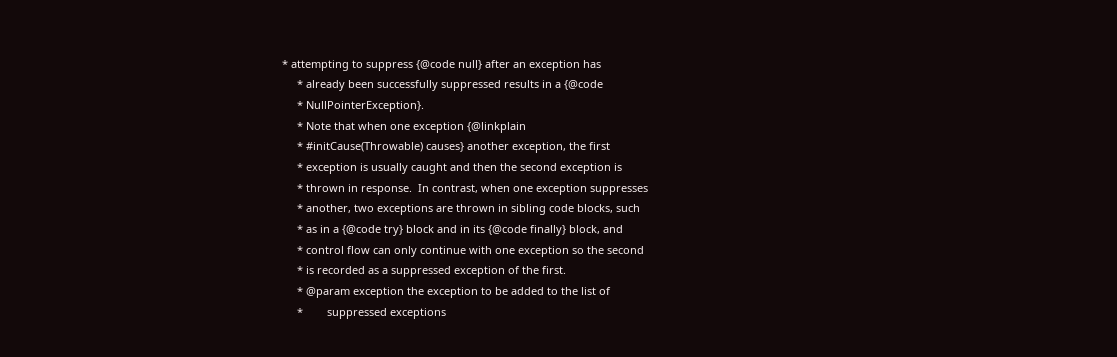* attempting to suppress {@code null} after an exception has
     * already been successfully suppressed results in a {@code
     * NullPointerException}.
     * Note that when one exception {@linkplain
     * #initCause(Throwable) causes} another exception, the first
     * exception is usually caught and then the second exception is
     * thrown in response.  In contrast, when one exception suppresses
     * another, two exceptions are thrown in sibling code blocks, such
     * as in a {@code try} block and in its {@code finally} block, and
     * control flow can only continue with one exception so the second
     * is recorded as a suppressed exception of the first.
     * @param exception the exception to be added to the list of
     *        suppressed exceptions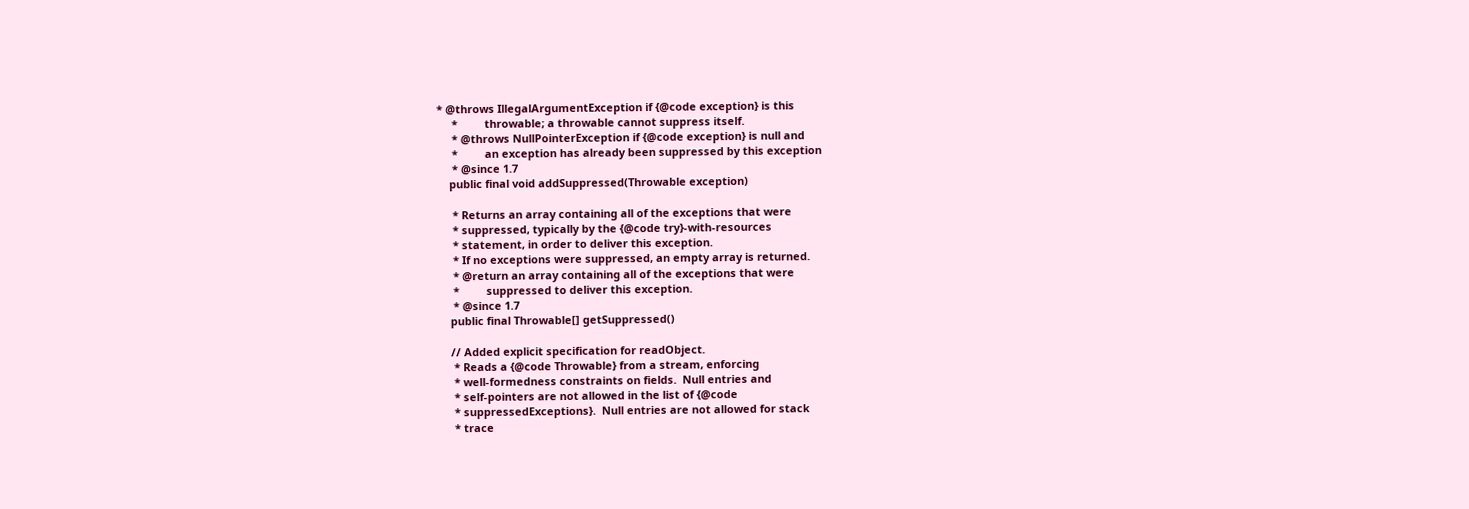* @throws IllegalArgumentException if {@code exception} is this
     *         throwable; a throwable cannot suppress itself.
     * @throws NullPointerException if {@code exception} is null and
     *         an exception has already been suppressed by this exception
     * @since 1.7
    public final void addSuppressed(Throwable exception)

     * Returns an array containing all of the exceptions that were
     * suppressed, typically by the {@code try}-with-resources
     * statement, in order to deliver this exception.
     * If no exceptions were suppressed, an empty array is returned.
     * @return an array containing all of the exceptions that were
     *         suppressed to deliver this exception.
     * @since 1.7
    public final Throwable[] getSuppressed()

    // Added explicit specification for readObject.
     * Reads a {@code Throwable} from a stream, enforcing
     * well-formedness constraints on fields.  Null entries and
     * self-pointers are not allowed in the list of {@code
     * suppressedExceptions}.  Null entries are not allowed for stack
     * trace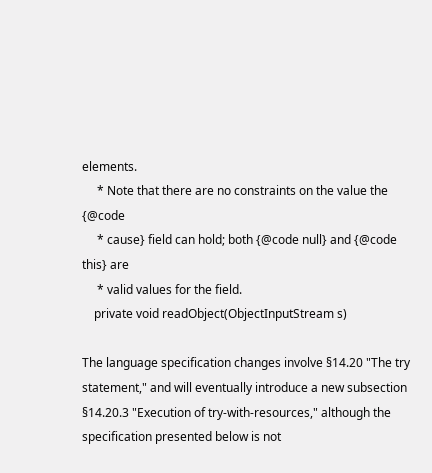elements.
     * Note that there are no constraints on the value the {@code
     * cause} field can hold; both {@code null} and {@code this} are
     * valid values for the field.
    private void readObject(ObjectInputStream s)

The language specification changes involve §14.20 "The try statement," and will eventually introduce a new subsection §14.20.3 "Execution of try-with-resources," although the specification presented below is not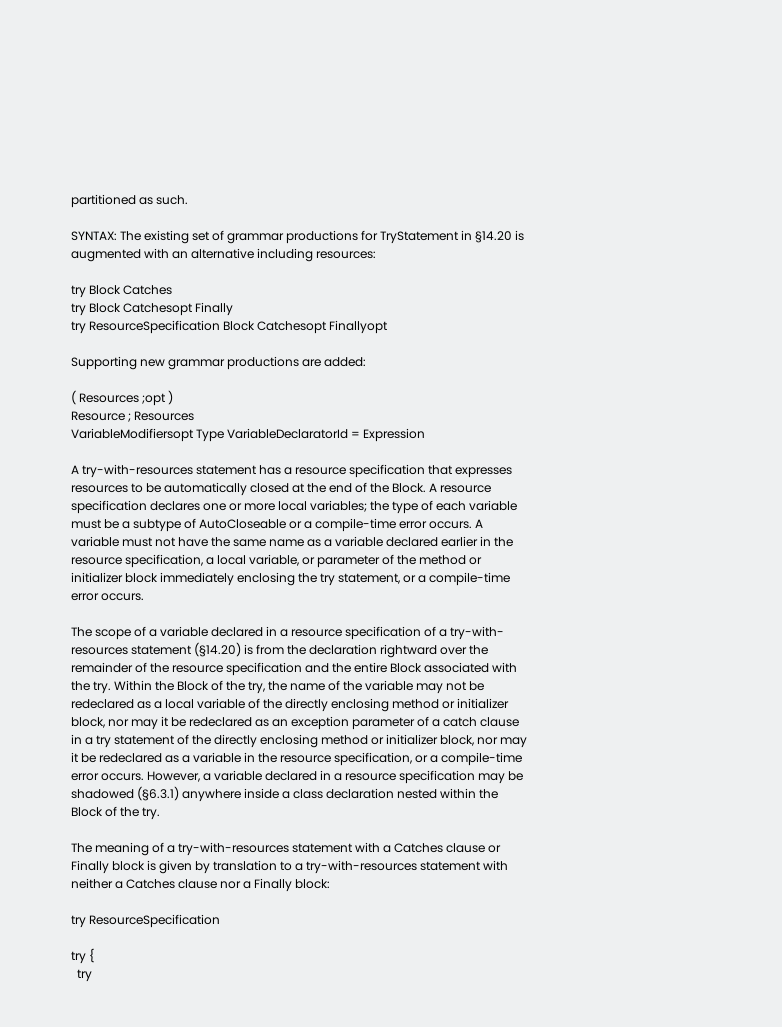partitioned as such.

SYNTAX: The existing set of grammar productions for TryStatement in §14.20 is augmented with an alternative including resources:

try Block Catches
try Block Catchesopt Finally
try ResourceSpecification Block Catchesopt Finallyopt

Supporting new grammar productions are added:

( Resources ;opt )
Resource ; Resources
VariableModifiersopt Type VariableDeclaratorId = Expression

A try-with-resources statement has a resource specification that expresses resources to be automatically closed at the end of the Block. A resource specification declares one or more local variables; the type of each variable must be a subtype of AutoCloseable or a compile-time error occurs. A variable must not have the same name as a variable declared earlier in the resource specification, a local variable, or parameter of the method or initializer block immediately enclosing the try statement, or a compile-time error occurs.

The scope of a variable declared in a resource specification of a try-with-resources statement (§14.20) is from the declaration rightward over the remainder of the resource specification and the entire Block associated with the try. Within the Block of the try, the name of the variable may not be redeclared as a local variable of the directly enclosing method or initializer block, nor may it be redeclared as an exception parameter of a catch clause in a try statement of the directly enclosing method or initializer block, nor may it be redeclared as a variable in the resource specification, or a compile-time error occurs. However, a variable declared in a resource specification may be shadowed (§6.3.1) anywhere inside a class declaration nested within the Block of the try.

The meaning of a try-with-resources statement with a Catches clause or Finally block is given by translation to a try-with-resources statement with neither a Catches clause nor a Finally block:

try ResourceSpecification

try {
  try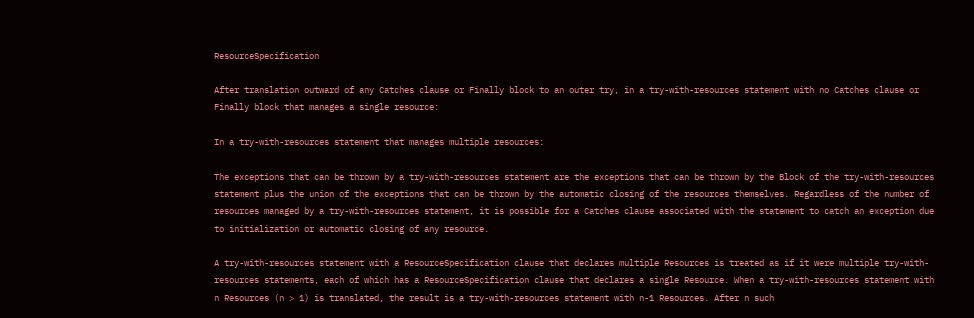ResourceSpecification

After translation outward of any Catches clause or Finally block to an outer try, in a try-with-resources statement with no Catches clause or Finally block that manages a single resource:

In a try-with-resources statement that manages multiple resources:

The exceptions that can be thrown by a try-with-resources statement are the exceptions that can be thrown by the Block of the try-with-resources statement plus the union of the exceptions that can be thrown by the automatic closing of the resources themselves. Regardless of the number of resources managed by a try-with-resources statement, it is possible for a Catches clause associated with the statement to catch an exception due to initialization or automatic closing of any resource.

A try-with-resources statement with a ResourceSpecification clause that declares multiple Resources is treated as if it were multiple try-with-resources statements, each of which has a ResourceSpecification clause that declares a single Resource. When a try-with-resources statement with n Resources (n > 1) is translated, the result is a try-with-resources statement with n-1 Resources. After n such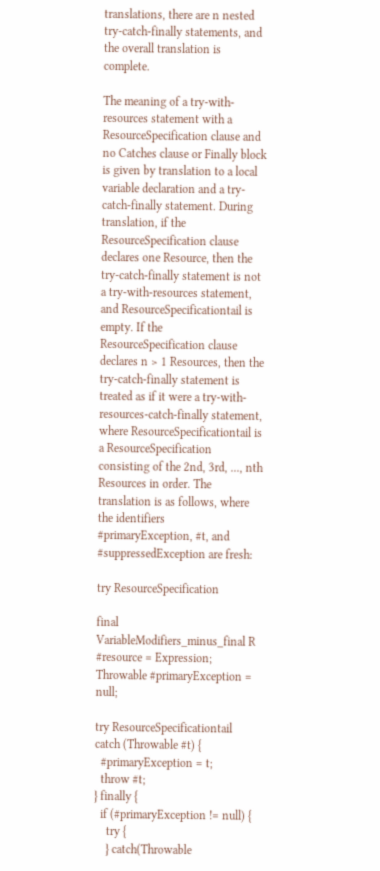translations, there are n nested try-catch-finally statements, and the overall translation is complete.

The meaning of a try-with-resources statement with a ResourceSpecification clause and no Catches clause or Finally block is given by translation to a local variable declaration and a try-catch-finally statement. During translation, if the ResourceSpecification clause declares one Resource, then the try-catch-finally statement is not a try-with-resources statement, and ResourceSpecificationtail is empty. If the ResourceSpecification clause declares n > 1 Resources, then the try-catch-finally statement is treated as if it were a try-with-resources-catch-finally statement, where ResourceSpecificationtail is a ResourceSpecification consisting of the 2nd, 3rd, ..., nth Resources in order. The translation is as follows, where the identifiers #primaryException, #t, and #suppressedException are fresh:

try ResourceSpecification

final VariableModifiers_minus_final R #resource = Expression;
Throwable #primaryException = null;

try ResourceSpecificationtail
catch (Throwable #t) {
  #primaryException = t;
  throw #t;
} finally {
  if (#primaryException != null) {
    try {
    } catch(Throwable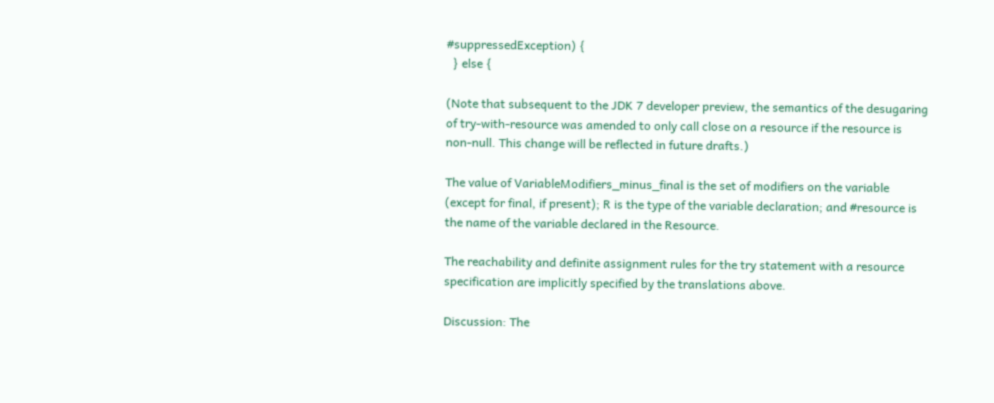#suppressedException) {
  } else {

(Note that subsequent to the JDK 7 developer preview, the semantics of the desugaring of try-with-resource was amended to only call close on a resource if the resource is non-null. This change will be reflected in future drafts.)

The value of VariableModifiers_minus_final is the set of modifiers on the variable (except for final, if present); R is the type of the variable declaration; and #resource is the name of the variable declared in the Resource.

The reachability and definite assignment rules for the try statement with a resource specification are implicitly specified by the translations above.

Discussion: The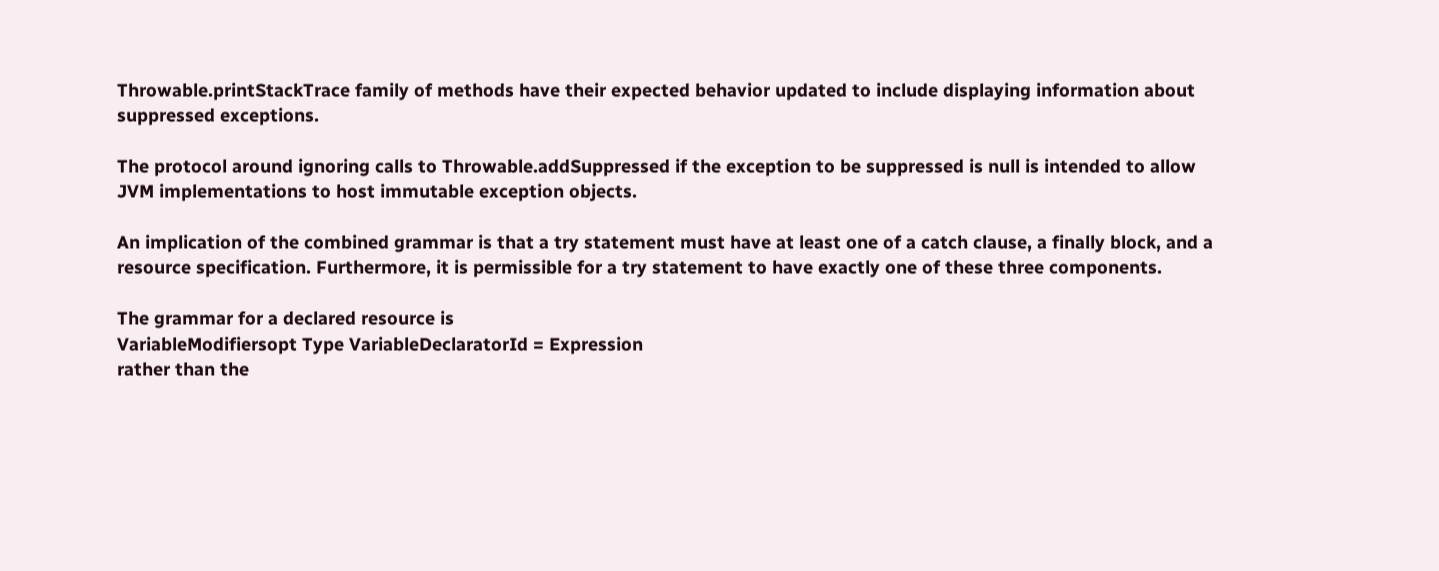Throwable.printStackTrace family of methods have their expected behavior updated to include displaying information about suppressed exceptions.

The protocol around ignoring calls to Throwable.addSuppressed if the exception to be suppressed is null is intended to allow JVM implementations to host immutable exception objects.

An implication of the combined grammar is that a try statement must have at least one of a catch clause, a finally block, and a resource specification. Furthermore, it is permissible for a try statement to have exactly one of these three components.

The grammar for a declared resource is
VariableModifiersopt Type VariableDeclaratorId = Expression
rather than the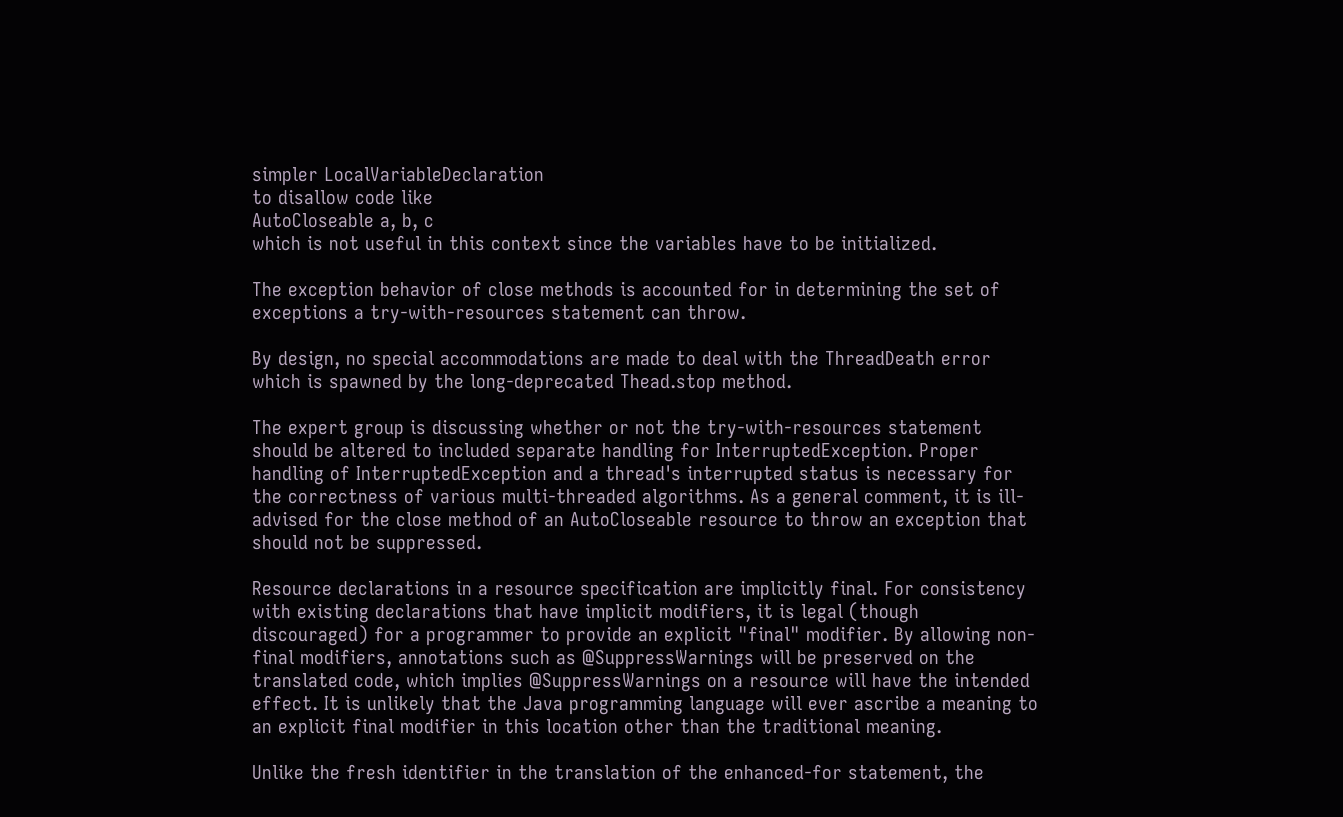simpler LocalVariableDeclaration
to disallow code like
AutoCloseable a, b, c
which is not useful in this context since the variables have to be initialized.

The exception behavior of close methods is accounted for in determining the set of exceptions a try-with-resources statement can throw.

By design, no special accommodations are made to deal with the ThreadDeath error which is spawned by the long-deprecated Thead.stop method.

The expert group is discussing whether or not the try-with-resources statement should be altered to included separate handling for InterruptedException. Proper handling of InterruptedException and a thread's interrupted status is necessary for the correctness of various multi-threaded algorithms. As a general comment, it is ill-advised for the close method of an AutoCloseable resource to throw an exception that should not be suppressed.

Resource declarations in a resource specification are implicitly final. For consistency with existing declarations that have implicit modifiers, it is legal (though discouraged) for a programmer to provide an explicit "final" modifier. By allowing non-final modifiers, annotations such as @SuppressWarnings will be preserved on the translated code, which implies @SuppressWarnings on a resource will have the intended effect. It is unlikely that the Java programming language will ever ascribe a meaning to an explicit final modifier in this location other than the traditional meaning.

Unlike the fresh identifier in the translation of the enhanced-for statement, the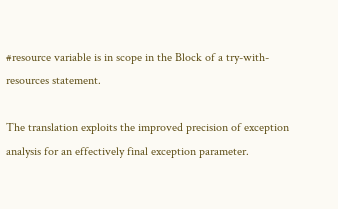#resource variable is in scope in the Block of a try-with-resources statement.

The translation exploits the improved precision of exception analysis for an effectively final exception parameter.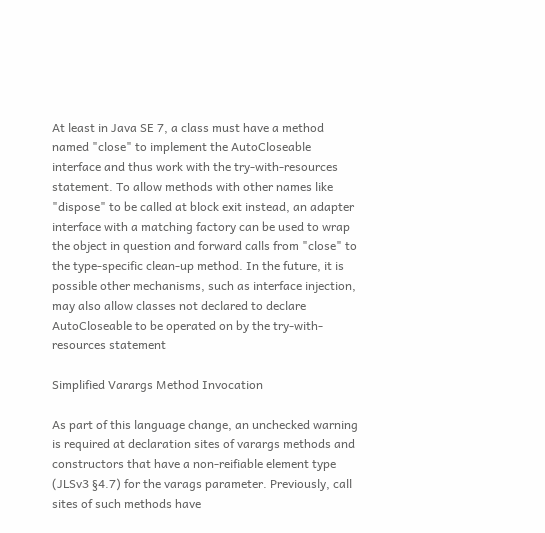At least in Java SE 7, a class must have a method named "close" to implement the AutoCloseable interface and thus work with the try-with-resources statement. To allow methods with other names like "dispose" to be called at block exit instead, an adapter interface with a matching factory can be used to wrap the object in question and forward calls from "close" to the type-specific clean-up method. In the future, it is possible other mechanisms, such as interface injection, may also allow classes not declared to declare AutoCloseable to be operated on by the try-with-resources statement

Simplified Varargs Method Invocation

As part of this language change, an unchecked warning is required at declaration sites of varargs methods and constructors that have a non-reifiable element type (JLSv3 §4.7) for the varags parameter. Previously, call sites of such methods have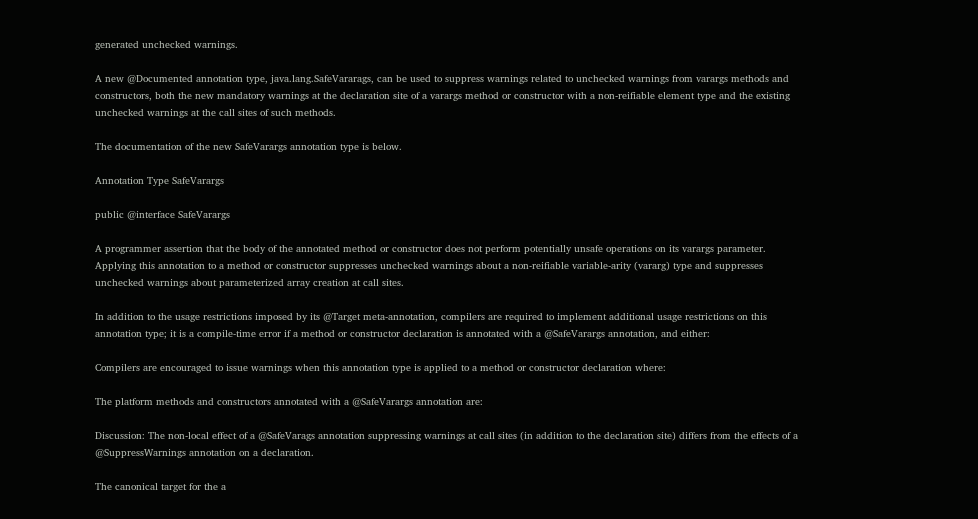generated unchecked warnings.

A new @Documented annotation type, java.lang.SafeVararags, can be used to suppress warnings related to unchecked warnings from varargs methods and constructors, both the new mandatory warnings at the declaration site of a varargs method or constructor with a non-reifiable element type and the existing unchecked warnings at the call sites of such methods.

The documentation of the new SafeVarargs annotation type is below.

Annotation Type SafeVarargs

public @interface SafeVarargs

A programmer assertion that the body of the annotated method or constructor does not perform potentially unsafe operations on its varargs parameter. Applying this annotation to a method or constructor suppresses unchecked warnings about a non-reifiable variable-arity (vararg) type and suppresses unchecked warnings about parameterized array creation at call sites.

In addition to the usage restrictions imposed by its @Target meta-annotation, compilers are required to implement additional usage restrictions on this annotation type; it is a compile-time error if a method or constructor declaration is annotated with a @SafeVarargs annotation, and either:

Compilers are encouraged to issue warnings when this annotation type is applied to a method or constructor declaration where:

The platform methods and constructors annotated with a @SafeVarargs annotation are:

Discussion: The non-local effect of a @SafeVarags annotation suppressing warnings at call sites (in addition to the declaration site) differs from the effects of a @SuppressWarnings annotation on a declaration.

The canonical target for the a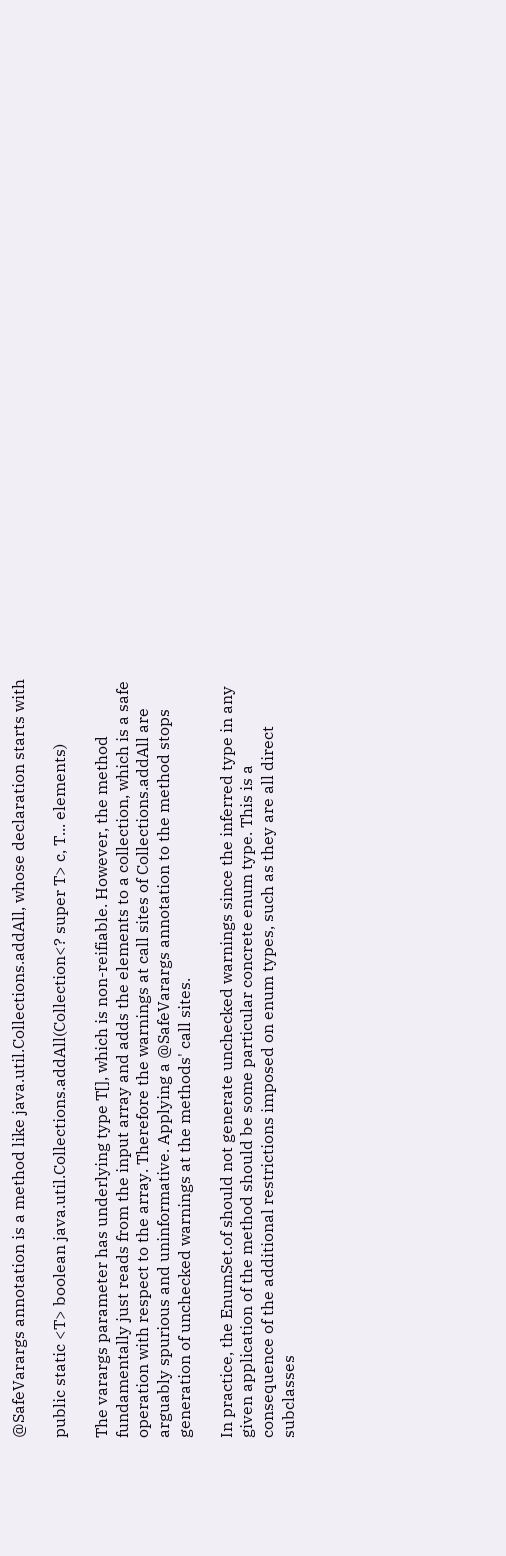@SafeVarargs annotation is a method like java.util.Collections.addAll, whose declaration starts with

public static <T> boolean java.util.Collections.addAll(Collection<? super T> c, T... elements)

The varargs parameter has underlying type T[], which is non-reifiable. However, the method fundamentally just reads from the input array and adds the elements to a collection, which is a safe operation with respect to the array. Therefore the warnings at call sites of Collections.addAll are arguably spurious and uninformative. Applying a @SafeVarargs annotation to the method stops generation of unchecked warnings at the methods' call sites.

In practice, the EnumSet.of should not generate unchecked warnings since the inferred type in any given application of the method should be some particular concrete enum type. This is a consequence of the additional restrictions imposed on enum types, such as they are all direct subclasses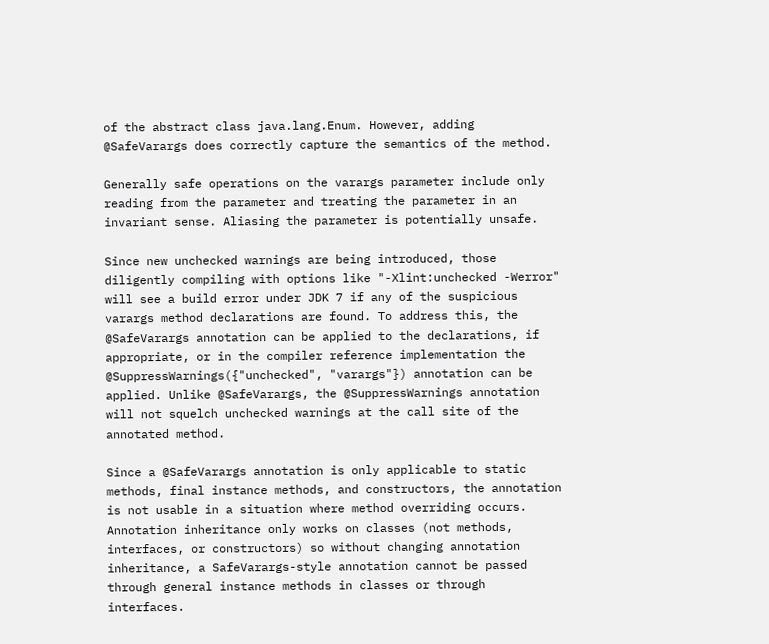of the abstract class java.lang.Enum. However, adding @SafeVarargs does correctly capture the semantics of the method.

Generally safe operations on the varargs parameter include only reading from the parameter and treating the parameter in an invariant sense. Aliasing the parameter is potentially unsafe.

Since new unchecked warnings are being introduced, those diligently compiling with options like "-Xlint:unchecked -Werror" will see a build error under JDK 7 if any of the suspicious varargs method declarations are found. To address this, the @SafeVarargs annotation can be applied to the declarations, if appropriate, or in the compiler reference implementation the @SuppressWarnings({"unchecked", "varargs"}) annotation can be applied. Unlike @SafeVarargs, the @SuppressWarnings annotation will not squelch unchecked warnings at the call site of the annotated method.

Since a @SafeVarargs annotation is only applicable to static methods, final instance methods, and constructors, the annotation is not usable in a situation where method overriding occurs. Annotation inheritance only works on classes (not methods, interfaces, or constructors) so without changing annotation inheritance, a SafeVarargs-style annotation cannot be passed through general instance methods in classes or through interfaces.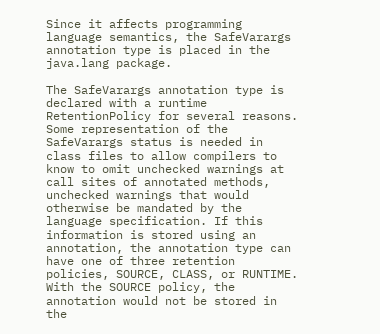Since it affects programming language semantics, the SafeVarargs annotation type is placed in the java.lang package.

The SafeVarargs annotation type is declared with a runtime RetentionPolicy for several reasons. Some representation of the SafeVarargs status is needed in class files to allow compilers to know to omit unchecked warnings at call sites of annotated methods, unchecked warnings that would otherwise be mandated by the language specification. If this information is stored using an annotation, the annotation type can have one of three retention policies, SOURCE, CLASS, or RUNTIME. With the SOURCE policy, the annotation would not be stored in the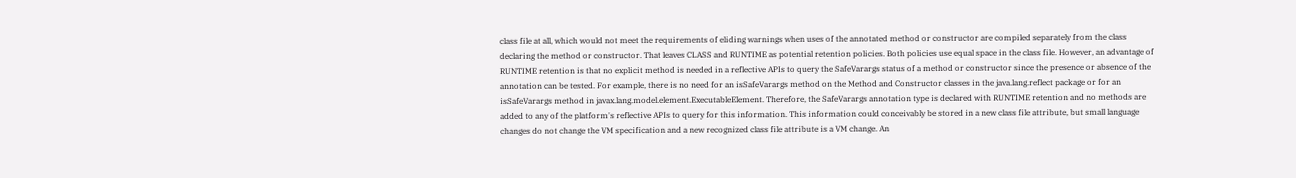class file at all, which would not meet the requirements of eliding warnings when uses of the annotated method or constructor are compiled separately from the class declaring the method or constructor. That leaves CLASS and RUNTIME as potential retention policies. Both policies use equal space in the class file. However, an advantage of RUNTIME retention is that no explicit method is needed in a reflective APIs to query the SafeVarargs status of a method or constructor since the presence or absence of the annotation can be tested. For example, there is no need for an isSafeVarargs method on the Method and Constructor classes in the java.lang.reflect package or for an isSafeVarargs method in javax.lang.model.element.ExecutableElement. Therefore, the SafeVarargs annotation type is declared with RUNTIME retention and no methods are added to any of the platform's reflective APIs to query for this information. This information could conceivably be stored in a new class file attribute, but small language changes do not change the VM specification and a new recognized class file attribute is a VM change. An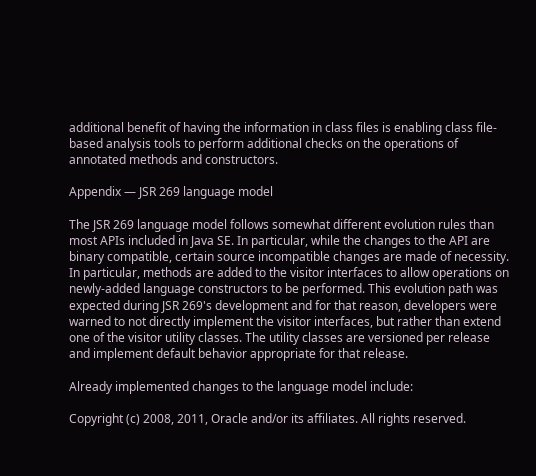additional benefit of having the information in class files is enabling class file-based analysis tools to perform additional checks on the operations of annotated methods and constructors.

Appendix — JSR 269 language model

The JSR 269 language model follows somewhat different evolution rules than most APIs included in Java SE. In particular, while the changes to the API are binary compatible, certain source incompatible changes are made of necessity. In particular, methods are added to the visitor interfaces to allow operations on newly-added language constructors to be performed. This evolution path was expected during JSR 269's development and for that reason, developers were warned to not directly implement the visitor interfaces, but rather than extend one of the visitor utility classes. The utility classes are versioned per release and implement default behavior appropriate for that release.

Already implemented changes to the language model include:

Copyright (c) 2008, 2011, Oracle and/or its affiliates. All rights reserved.